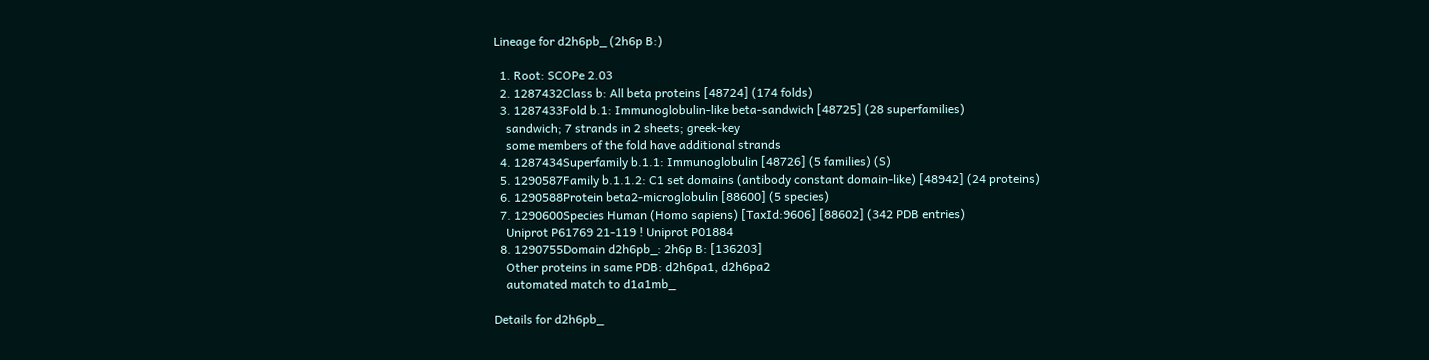Lineage for d2h6pb_ (2h6p B:)

  1. Root: SCOPe 2.03
  2. 1287432Class b: All beta proteins [48724] (174 folds)
  3. 1287433Fold b.1: Immunoglobulin-like beta-sandwich [48725] (28 superfamilies)
    sandwich; 7 strands in 2 sheets; greek-key
    some members of the fold have additional strands
  4. 1287434Superfamily b.1.1: Immunoglobulin [48726] (5 families) (S)
  5. 1290587Family b.1.1.2: C1 set domains (antibody constant domain-like) [48942] (24 proteins)
  6. 1290588Protein beta2-microglobulin [88600] (5 species)
  7. 1290600Species Human (Homo sapiens) [TaxId:9606] [88602] (342 PDB entries)
    Uniprot P61769 21-119 ! Uniprot P01884
  8. 1290755Domain d2h6pb_: 2h6p B: [136203]
    Other proteins in same PDB: d2h6pa1, d2h6pa2
    automated match to d1a1mb_

Details for d2h6pb_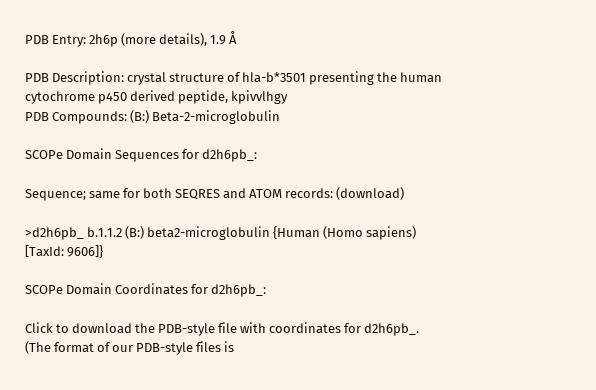PDB Entry: 2h6p (more details), 1.9 Å

PDB Description: crystal structure of hla-b*3501 presenting the human cytochrome p450 derived peptide, kpivvlhgy
PDB Compounds: (B:) Beta-2-microglobulin

SCOPe Domain Sequences for d2h6pb_:

Sequence; same for both SEQRES and ATOM records: (download)

>d2h6pb_ b.1.1.2 (B:) beta2-microglobulin {Human (Homo sapiens) [TaxId: 9606]}

SCOPe Domain Coordinates for d2h6pb_:

Click to download the PDB-style file with coordinates for d2h6pb_.
(The format of our PDB-style files is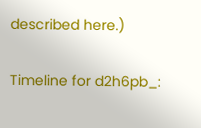described here.)

Timeline for d2h6pb_: